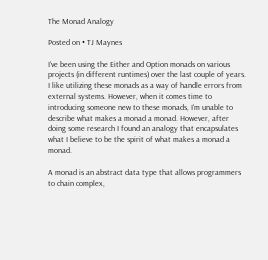The Monad Analogy

Posted on • TJ Maynes

I’ve been using the Either and Option monads on various projects (in different runtimes) over the last couple of years. I like utilizing these monads as a way of handle errors from external systems. However, when it comes time to introducing someone new to these monads, I’m unable to describe what makes a monad a monad. However, after doing some research I found an analogy that encapsulates what I believe to be the spirit of what makes a monad a monad.

A monad is an abstract data type that allows programmers to chain complex,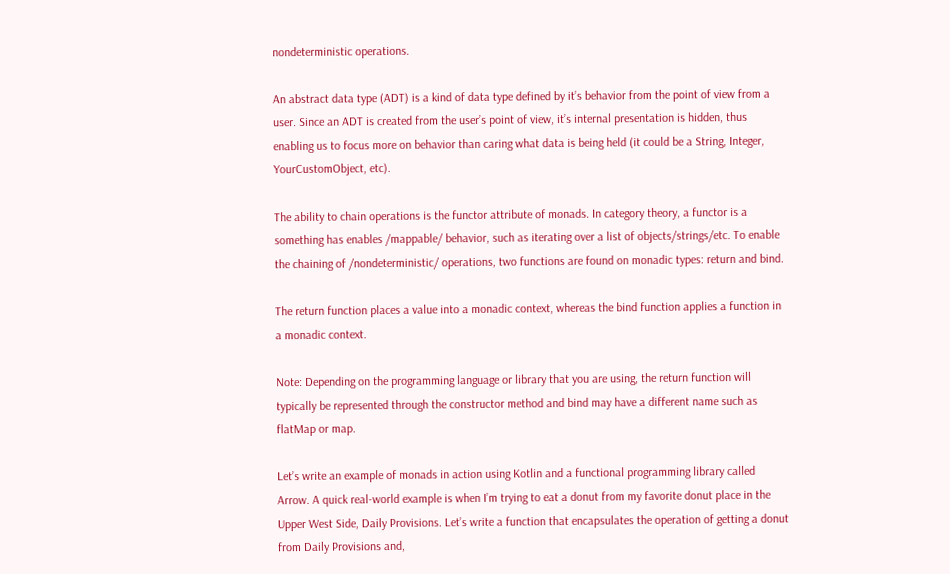nondeterministic operations.

An abstract data type (ADT) is a kind of data type defined by it’s behavior from the point of view from a user. Since an ADT is created from the user’s point of view, it’s internal presentation is hidden, thus enabling us to focus more on behavior than caring what data is being held (it could be a String, Integer, YourCustomObject, etc).

The ability to chain operations is the functor attribute of monads. In category theory, a functor is a something has enables /mappable/ behavior, such as iterating over a list of objects/strings/etc. To enable the chaining of /nondeterministic/ operations, two functions are found on monadic types: return and bind.

The return function places a value into a monadic context, whereas the bind function applies a function in a monadic context.

Note: Depending on the programming language or library that you are using, the return function will typically be represented through the constructor method and bind may have a different name such as flatMap or map.

Let’s write an example of monads in action using Kotlin and a functional programming library called Arrow. A quick real-world example is when I’m trying to eat a donut from my favorite donut place in the Upper West Side, Daily Provisions. Let’s write a function that encapsulates the operation of getting a donut from Daily Provisions and,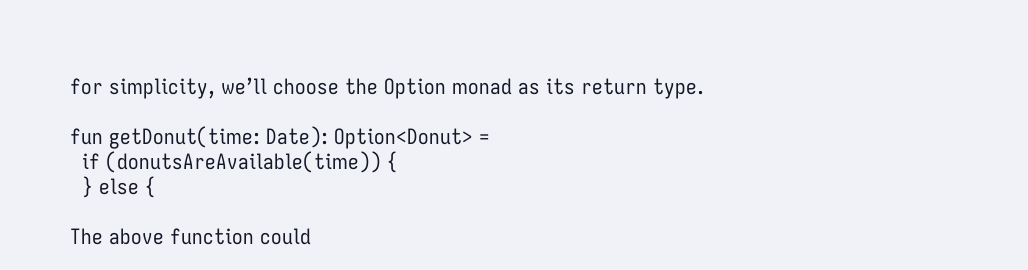for simplicity, we’ll choose the Option monad as its return type.

fun getDonut(time: Date): Option<Donut> =
  if (donutsAreAvailable(time)) {
  } else {

The above function could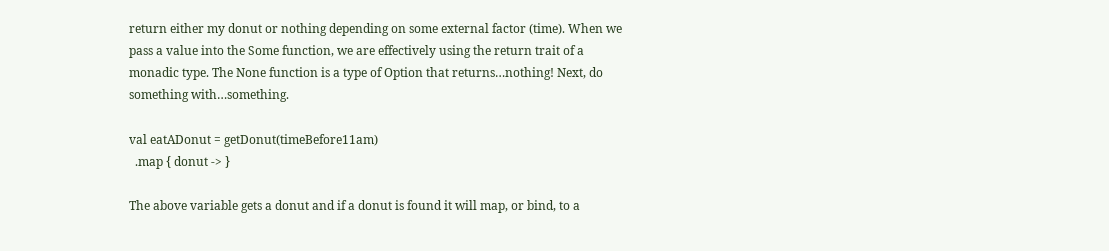return either my donut or nothing depending on some external factor (time). When we pass a value into the Some function, we are effectively using the return trait of a monadic type. The None function is a type of Option that returns…nothing! Next, do something with…something.

val eatADonut = getDonut(timeBefore11am)
  .map { donut -> }

The above variable gets a donut and if a donut is found it will map, or bind, to a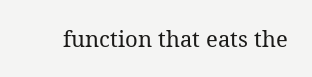function that eats the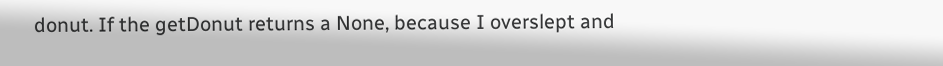donut. If the getDonut returns a None, because I overslept and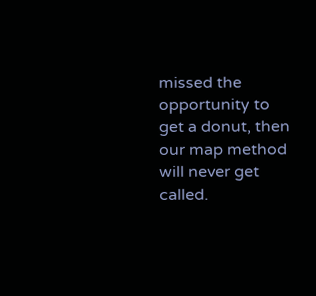missed the opportunity to get a donut, then our map method will never get called.